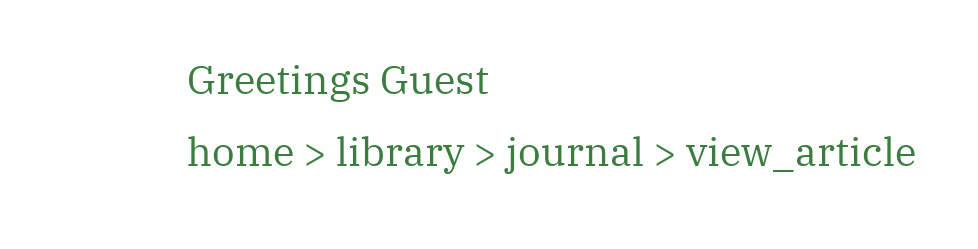Greetings Guest
home > library > journal > view_article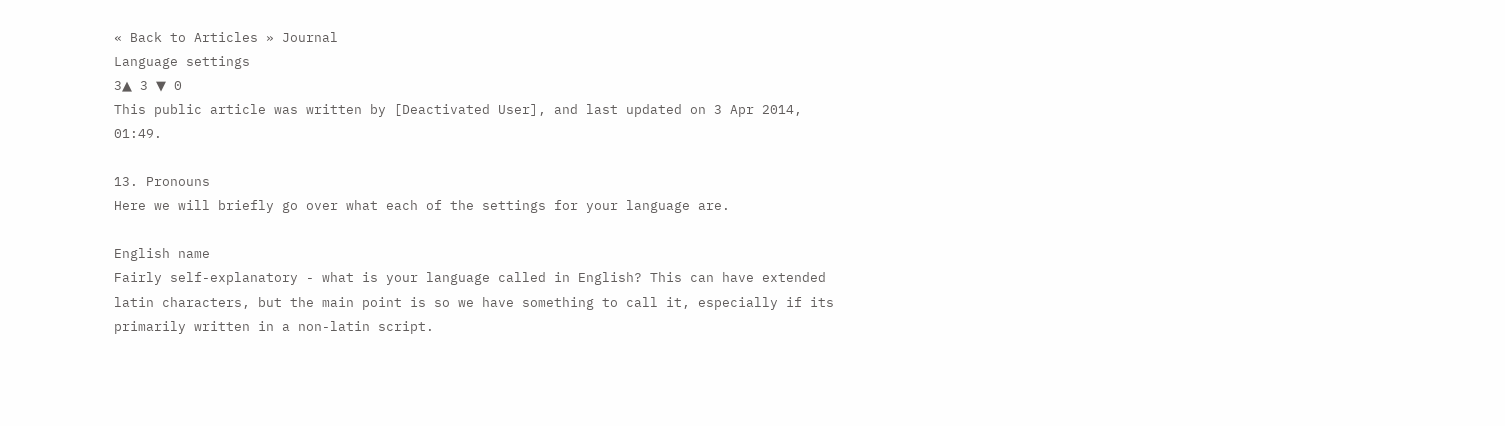« Back to Articles » Journal
Language settings
3▲ 3 ▼ 0
This public article was written by [Deactivated User], and last updated on 3 Apr 2014, 01:49.

13. Pronouns
Here we will briefly go over what each of the settings for your language are.

English name
Fairly self-explanatory - what is your language called in English? This can have extended latin characters, but the main point is so we have something to call it, especially if its primarily written in a non-latin script.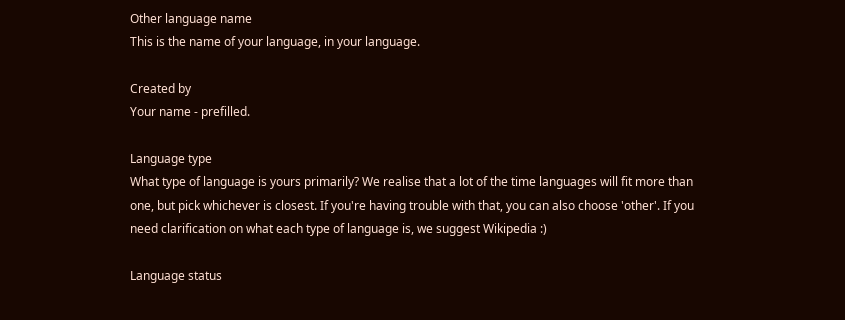Other language name
This is the name of your language, in your language.

Created by
Your name - prefilled.

Language type
What type of language is yours primarily? We realise that a lot of the time languages will fit more than one, but pick whichever is closest. If you're having trouble with that, you can also choose 'other'. If you need clarification on what each type of language is, we suggest Wikipedia :)

Language status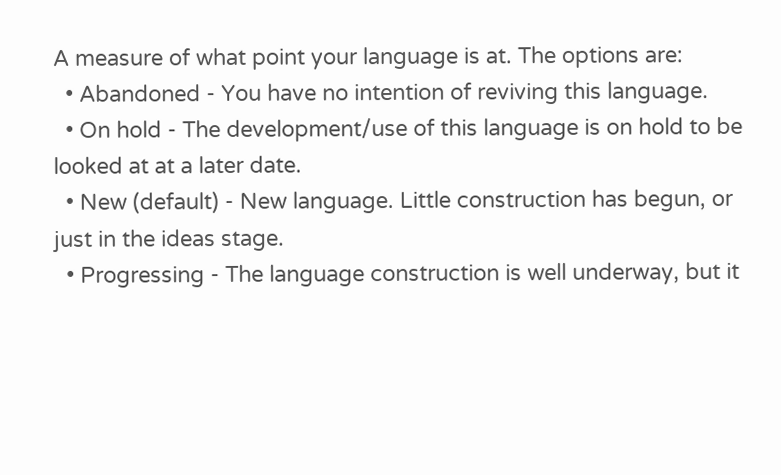A measure of what point your language is at. The options are:
  • Abandoned - You have no intention of reviving this language.
  • On hold - The development/use of this language is on hold to be looked at at a later date.
  • New (default) - New language. Little construction has begun, or just in the ideas stage.
  • Progressing - The language construction is well underway, but it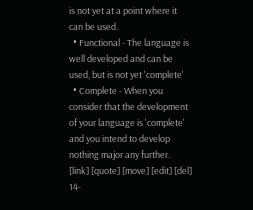is not yet at a point where it can be used.
  • Functional - The language is well developed and can be used, but is not yet 'complete'
  • Complete - When you consider that the development of your language is 'complete' and you intend to develop nothing major any further.
[link] [quote] [move] [edit] [del] 14-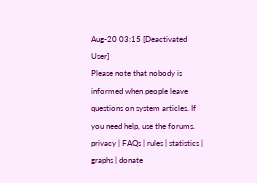Aug-20 03:15 [Deactivated User]
Please note that nobody is informed when people leave questions on system articles. If you need help, use the forums.
privacy | FAQs | rules | statistics | graphs | donate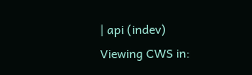| api (indev)
Viewing CWS in: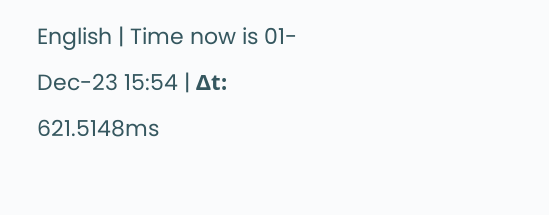English | Time now is 01-Dec-23 15:54 | Δt: 621.5148ms